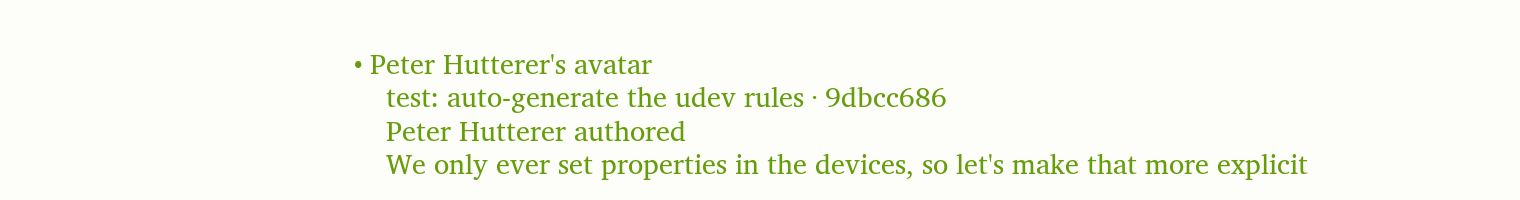• Peter Hutterer's avatar
    test: auto-generate the udev rules · 9dbcc686
    Peter Hutterer authored
    We only ever set properties in the devices, so let's make that more explicit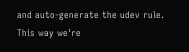and auto-generate the udev rule. This way we're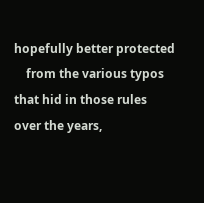hopefully better protected
    from the various typos that hid in those rules over the years,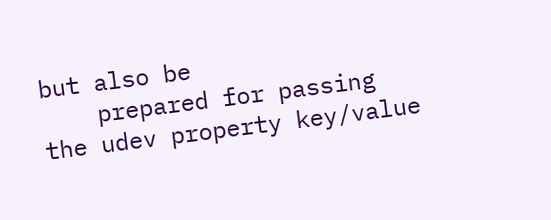but also be
    prepared for passing the udev property key/value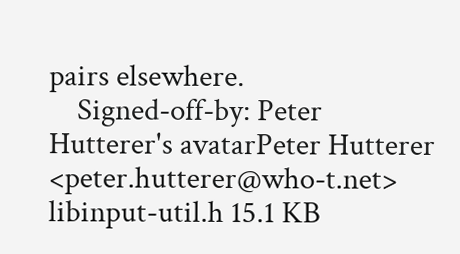pairs elsewhere.
    Signed-off-by: Peter Hutterer's avatarPeter Hutterer <peter.hutterer@who-t.net>
libinput-util.h 15.1 KB